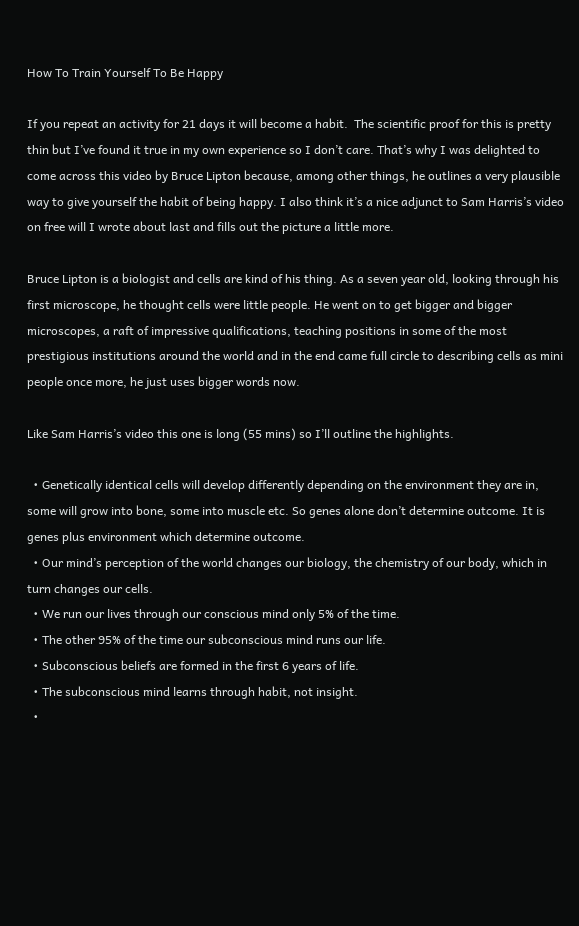How To Train Yourself To Be Happy

If you repeat an activity for 21 days it will become a habit.  The scientific proof for this is pretty thin but I’ve found it true in my own experience so I don’t care. That’s why I was delighted to come across this video by Bruce Lipton because, among other things, he outlines a very plausible way to give yourself the habit of being happy. I also think it’s a nice adjunct to Sam Harris’s video on free will I wrote about last and fills out the picture a little more.

Bruce Lipton is a biologist and cells are kind of his thing. As a seven year old, looking through his first microscope, he thought cells were little people. He went on to get bigger and bigger microscopes, a raft of impressive qualifications, teaching positions in some of the most prestigious institutions around the world and in the end came full circle to describing cells as mini people once more, he just uses bigger words now.

Like Sam Harris’s video this one is long (55 mins) so I’ll outline the highlights.

  • Genetically identical cells will develop differently depending on the environment they are in, some will grow into bone, some into muscle etc. So genes alone don’t determine outcome. It is genes plus environment which determine outcome.
  • Our mind’s perception of the world changes our biology, the chemistry of our body, which in turn changes our cells.
  • We run our lives through our conscious mind only 5% of the time.
  • The other 95% of the time our subconscious mind runs our life.
  • Subconscious beliefs are formed in the first 6 years of life.
  • The subconscious mind learns through habit, not insight.
  •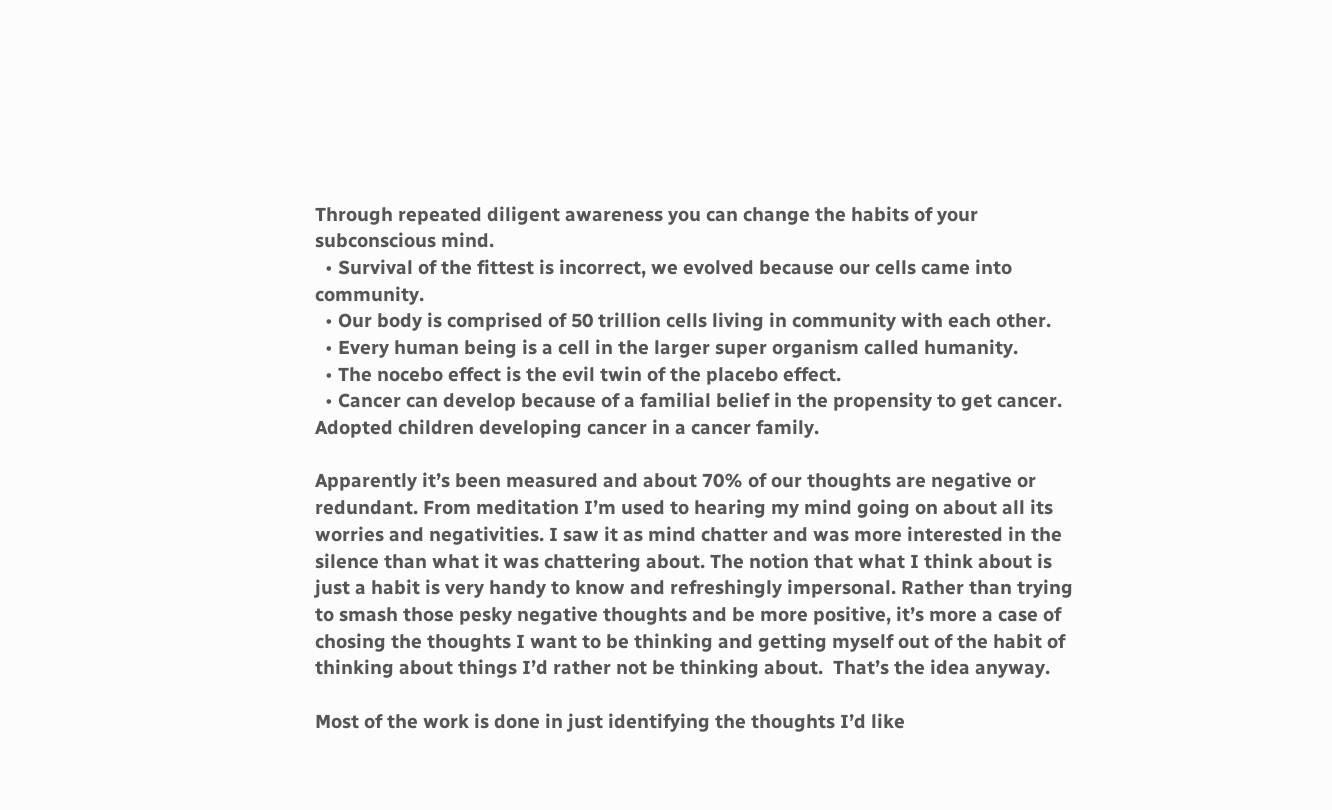Through repeated diligent awareness you can change the habits of your subconscious mind.
  • Survival of the fittest is incorrect, we evolved because our cells came into community.
  • Our body is comprised of 50 trillion cells living in community with each other.
  • Every human being is a cell in the larger super organism called humanity.
  • The nocebo effect is the evil twin of the placebo effect.
  • Cancer can develop because of a familial belief in the propensity to get cancer. Adopted children developing cancer in a cancer family.

Apparently it’s been measured and about 70% of our thoughts are negative or redundant. From meditation I’m used to hearing my mind going on about all its worries and negativities. I saw it as mind chatter and was more interested in the silence than what it was chattering about. The notion that what I think about is just a habit is very handy to know and refreshingly impersonal. Rather than trying to smash those pesky negative thoughts and be more positive, it’s more a case of chosing the thoughts I want to be thinking and getting myself out of the habit of thinking about things I’d rather not be thinking about.  That’s the idea anyway.

Most of the work is done in just identifying the thoughts I’d like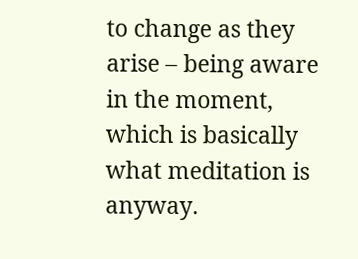to change as they arise – being aware in the moment, which is basically what meditation is anyway.